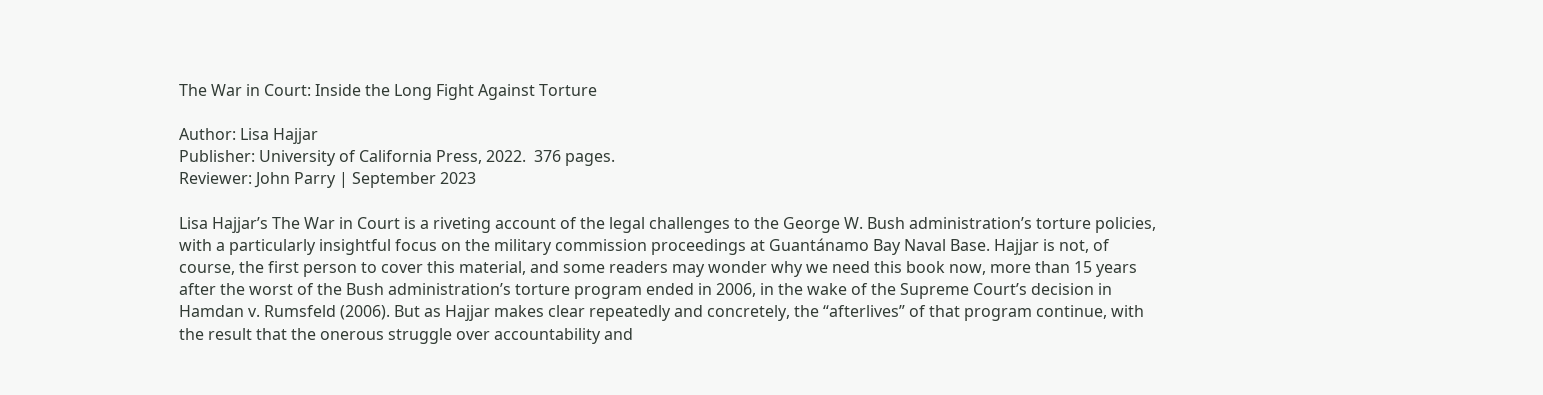The War in Court: Inside the Long Fight Against Torture

Author: Lisa Hajjar
Publisher: University of California Press, 2022.  376 pages.
Reviewer: John Parry | September 2023

Lisa Hajjar’s The War in Court is a riveting account of the legal challenges to the George W. Bush administration’s torture policies, with a particularly insightful focus on the military commission proceedings at Guantánamo Bay Naval Base. Hajjar is not, of course, the first person to cover this material, and some readers may wonder why we need this book now, more than 15 years after the worst of the Bush administration’s torture program ended in 2006, in the wake of the Supreme Court’s decision in Hamdan v. Rumsfeld (2006). But as Hajjar makes clear repeatedly and concretely, the “afterlives” of that program continue, with the result that the onerous struggle over accountability and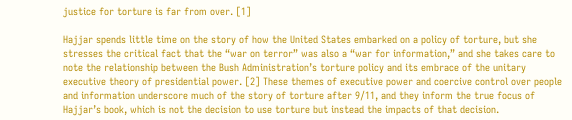justice for torture is far from over. [1]

Hajjar spends little time on the story of how the United States embarked on a policy of torture, but she stresses the critical fact that the “war on terror” was also a “war for information,” and she takes care to note the relationship between the Bush Administration’s torture policy and its embrace of the unitary executive theory of presidential power. [2] These themes of executive power and coercive control over people and information underscore much of the story of torture after 9/11, and they inform the true focus of Hajjar’s book, which is not the decision to use torture but instead the impacts of that decision.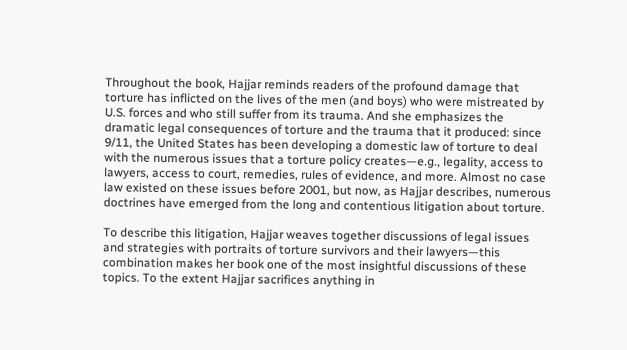Throughout the book, Hajjar reminds readers of the profound damage that torture has inflicted on the lives of the men (and boys) who were mistreated by U.S. forces and who still suffer from its trauma. And she emphasizes the dramatic legal consequences of torture and the trauma that it produced: since 9/11, the United States has been developing a domestic law of torture to deal with the numerous issues that a torture policy creates—e.g., legality, access to lawyers, access to court, remedies, rules of evidence, and more. Almost no case law existed on these issues before 2001, but now, as Hajjar describes, numerous doctrines have emerged from the long and contentious litigation about torture.

To describe this litigation, Hajjar weaves together discussions of legal issues and strategies with portraits of torture survivors and their lawyers—this combination makes her book one of the most insightful discussions of these topics. To the extent Hajjar sacrifices anything in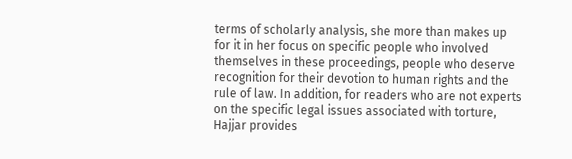terms of scholarly analysis, she more than makes up for it in her focus on specific people who involved themselves in these proceedings, people who deserve recognition for their devotion to human rights and the rule of law. In addition, for readers who are not experts on the specific legal issues associated with torture, Hajjar provides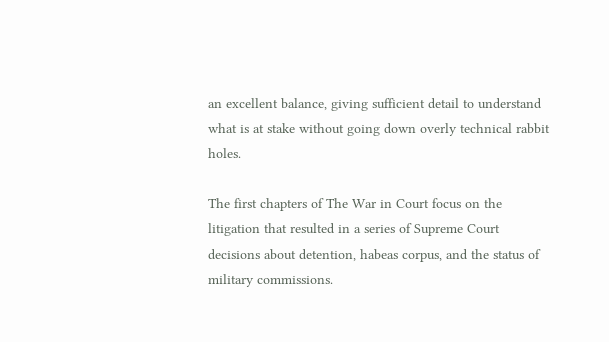an excellent balance, giving sufficient detail to understand what is at stake without going down overly technical rabbit holes.

The first chapters of The War in Court focus on the litigation that resulted in a series of Supreme Court decisions about detention, habeas corpus, and the status of military commissions.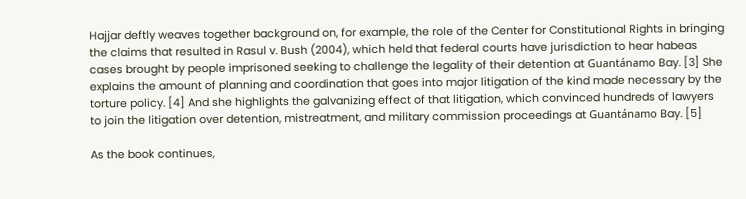Hajjar deftly weaves together background on, for example, the role of the Center for Constitutional Rights in bringing the claims that resulted in Rasul v. Bush (2004), which held that federal courts have jurisdiction to hear habeas cases brought by people imprisoned seeking to challenge the legality of their detention at Guantánamo Bay. [3] She explains the amount of planning and coordination that goes into major litigation of the kind made necessary by the torture policy. [4] And she highlights the galvanizing effect of that litigation, which convinced hundreds of lawyers to join the litigation over detention, mistreatment, and military commission proceedings at Guantánamo Bay. [5]

As the book continues,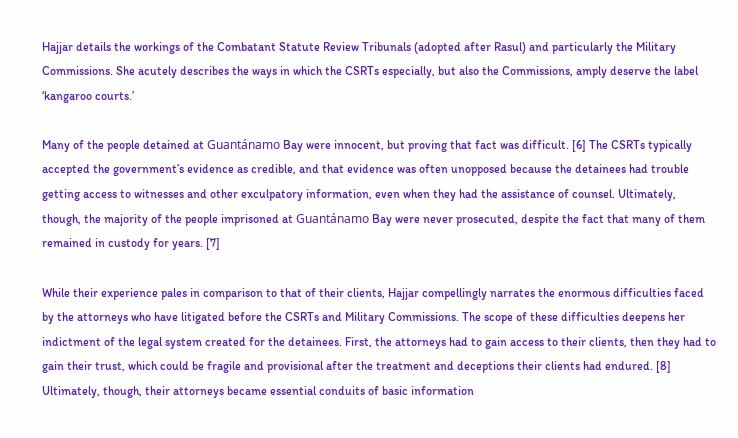Hajjar details the workings of the Combatant Statute Review Tribunals (adopted after Rasul) and particularly the Military Commissions. She acutely describes the ways in which the CSRTs especially, but also the Commissions, amply deserve the label ‘kangaroo courts.’

Many of the people detained at Guantánamo Bay were innocent, but proving that fact was difficult. [6] The CSRTs typically accepted the government’s evidence as credible, and that evidence was often unopposed because the detainees had trouble getting access to witnesses and other exculpatory information, even when they had the assistance of counsel. Ultimately, though, the majority of the people imprisoned at Guantánamo Bay were never prosecuted, despite the fact that many of them remained in custody for years. [7]

While their experience pales in comparison to that of their clients, Hajjar compellingly narrates the enormous difficulties faced by the attorneys who have litigated before the CSRTs and Military Commissions. The scope of these difficulties deepens her indictment of the legal system created for the detainees. First, the attorneys had to gain access to their clients, then they had to gain their trust, which could be fragile and provisional after the treatment and deceptions their clients had endured. [8] Ultimately, though, their attorneys became essential conduits of basic information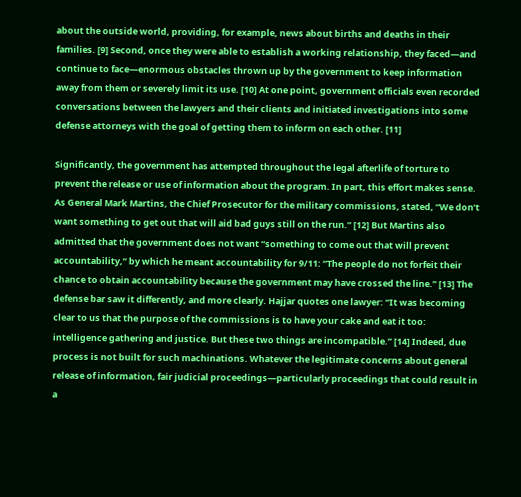about the outside world, providing, for example, news about births and deaths in their families. [9] Second, once they were able to establish a working relationship, they faced—and continue to face—enormous obstacles thrown up by the government to keep information away from them or severely limit its use. [10] At one point, government officials even recorded conversations between the lawyers and their clients and initiated investigations into some defense attorneys with the goal of getting them to inform on each other. [11]

Significantly, the government has attempted throughout the legal afterlife of torture to prevent the release or use of information about the program. In part, this effort makes sense. As General Mark Martins, the Chief Prosecutor for the military commissions, stated, “We don’t want something to get out that will aid bad guys still on the run.” [12] But Martins also admitted that the government does not want “something to come out that will prevent accountability,” by which he meant accountability for 9/11: “The people do not forfeit their chance to obtain accountability because the government may have crossed the line.” [13] The defense bar saw it differently, and more clearly. Hajjar quotes one lawyer: “It was becoming clear to us that the purpose of the commissions is to have your cake and eat it too: intelligence gathering and justice. But these two things are incompatible.” [14] Indeed, due process is not built for such machinations. Whatever the legitimate concerns about general release of information, fair judicial proceedings—particularly proceedings that could result in a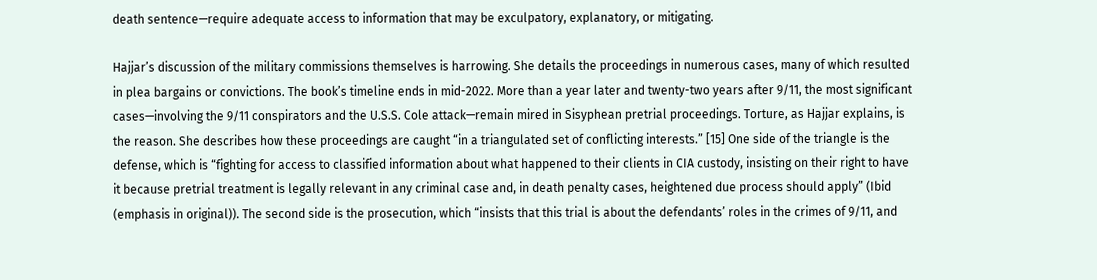death sentence—require adequate access to information that may be exculpatory, explanatory, or mitigating.

Hajjar’s discussion of the military commissions themselves is harrowing. She details the proceedings in numerous cases, many of which resulted in plea bargains or convictions. The book’s timeline ends in mid-2022. More than a year later and twenty-two years after 9/11, the most significant cases—involving the 9/11 conspirators and the U.S.S. Cole attack—remain mired in Sisyphean pretrial proceedings. Torture, as Hajjar explains, is the reason. She describes how these proceedings are caught “in a triangulated set of conflicting interests.” [15] One side of the triangle is the defense, which is “fighting for access to classified information about what happened to their clients in CIA custody, insisting on their right to have it because pretrial treatment is legally relevant in any criminal case and, in death penalty cases, heightened due process should apply” (Ibid (emphasis in original)). The second side is the prosecution, which “insists that this trial is about the defendants’ roles in the crimes of 9/11, and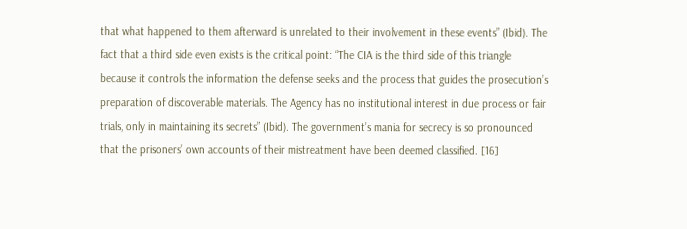that what happened to them afterward is unrelated to their involvement in these events” (Ibid). The fact that a third side even exists is the critical point: “The CIA is the third side of this triangle because it controls the information the defense seeks and the process that guides the prosecution’s preparation of discoverable materials. The Agency has no institutional interest in due process or fair trials, only in maintaining its secrets” (Ibid). The government’s mania for secrecy is so pronounced that the prisoners’ own accounts of their mistreatment have been deemed classified. [16]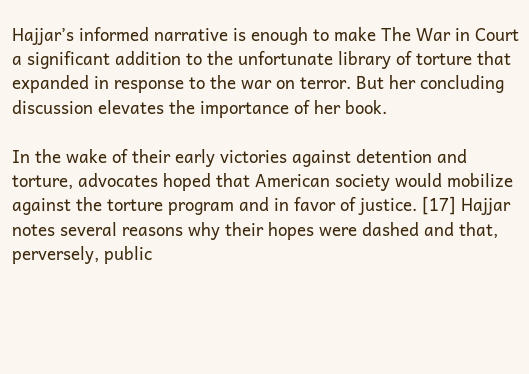Hajjar’s informed narrative is enough to make The War in Court a significant addition to the unfortunate library of torture that expanded in response to the war on terror. But her concluding discussion elevates the importance of her book.

In the wake of their early victories against detention and torture, advocates hoped that American society would mobilize against the torture program and in favor of justice. [17] Hajjar notes several reasons why their hopes were dashed and that, perversely, public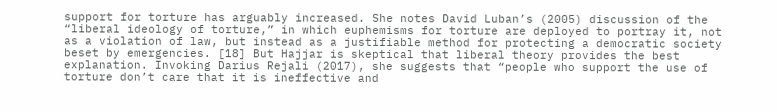support for torture has arguably increased. She notes David Luban’s (2005) discussion of the “liberal ideology of torture,” in which euphemisms for torture are deployed to portray it, not as a violation of law, but instead as a justifiable method for protecting a democratic society beset by emergencies. [18] But Hajjar is skeptical that liberal theory provides the best explanation. Invoking Darius Rejali (2017), she suggests that “people who support the use of torture don’t care that it is ineffective and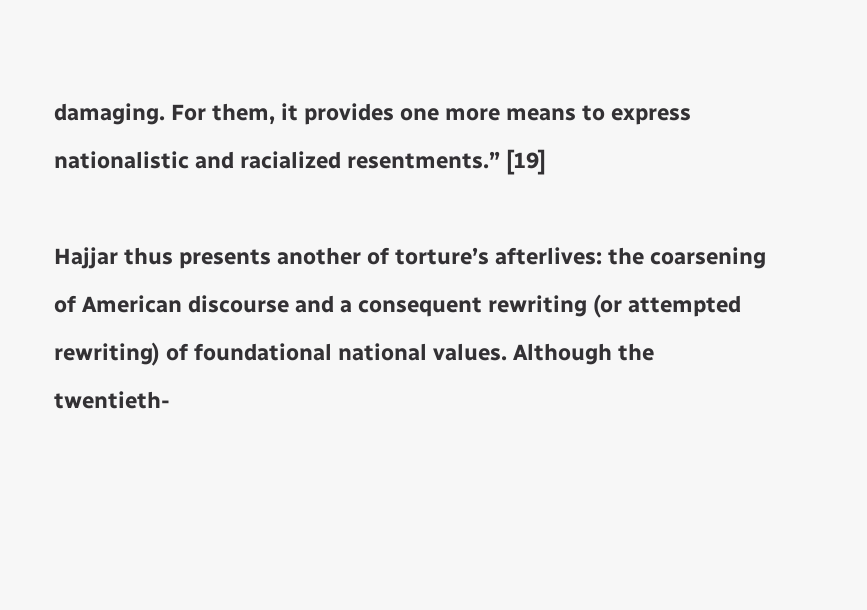damaging. For them, it provides one more means to express nationalistic and racialized resentments.” [19]

Hajjar thus presents another of torture’s afterlives: the coarsening of American discourse and a consequent rewriting (or attempted rewriting) of foundational national values. Although the twentieth-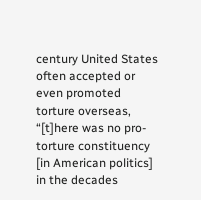century United States often accepted or even promoted torture overseas, “[t]here was no pro-torture constituency [in American politics] in the decades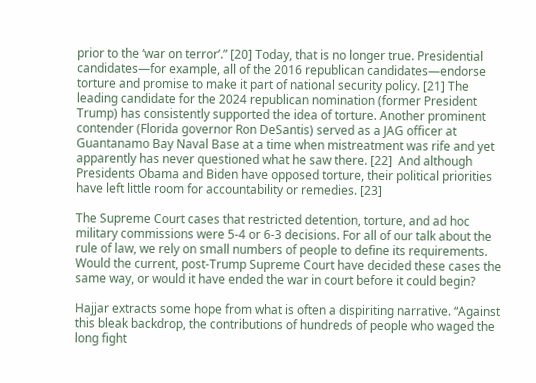prior to the ‘war on terror’.” [20] Today, that is no longer true. Presidential candidates—for example, all of the 2016 republican candidates—endorse torture and promise to make it part of national security policy. [21] The leading candidate for the 2024 republican nomination (former President Trump) has consistently supported the idea of torture. Another prominent contender (Florida governor Ron DeSantis) served as a JAG officer at Guantanamo Bay Naval Base at a time when mistreatment was rife and yet apparently has never questioned what he saw there. [22]  And although Presidents Obama and Biden have opposed torture, their political priorities have left little room for accountability or remedies. [23]

The Supreme Court cases that restricted detention, torture, and ad hoc military commissions were 5-4 or 6-3 decisions. For all of our talk about the rule of law, we rely on small numbers of people to define its requirements. Would the current, post-Trump Supreme Court have decided these cases the same way, or would it have ended the war in court before it could begin?

Hajjar extracts some hope from what is often a dispiriting narrative. “Against this bleak backdrop, the contributions of hundreds of people who waged the long fight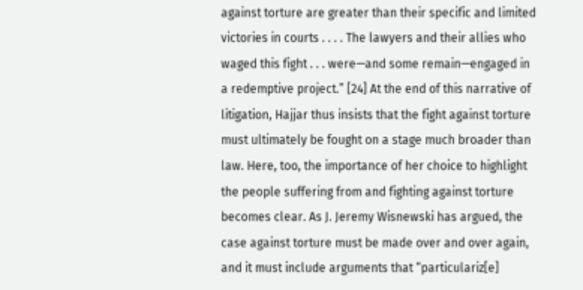against torture are greater than their specific and limited victories in courts . . . . The lawyers and their allies who waged this fight . . . were—and some remain—engaged in a redemptive project.” [24] At the end of this narrative of litigation, Hajjar thus insists that the fight against torture must ultimately be fought on a stage much broader than law. Here, too, the importance of her choice to highlight the people suffering from and fighting against torture becomes clear. As J. Jeremy Wisnewski has argued, the case against torture must be made over and over again, and it must include arguments that “particulariz[e]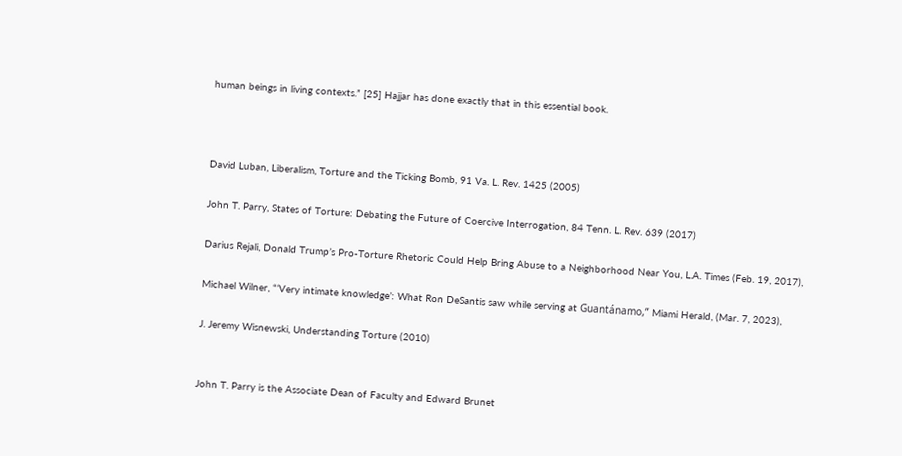human beings in living contexts.” [25] Hajjar has done exactly that in this essential book.



David Luban, Liberalism, Torture and the Ticking Bomb, 91 Va. L. Rev. 1425 (2005)

John T. Parry, States of Torture: Debating the Future of Coercive Interrogation, 84 Tenn. L. Rev. 639 (2017)

Darius Rejali, Donald Trump’s Pro-Torture Rhetoric Could Help Bring Abuse to a Neighborhood Near You, L.A. Times (Feb. 19, 2017),

Michael Wilner, “‘Very intimate knowledge’: What Ron DeSantis saw while serving at Guantánamo,” Miami Herald, (Mar. 7, 2023),

J. Jeremy Wisnewski, Understanding Torture (2010)


John T. Parry is the Associate Dean of Faculty and Edward Brunet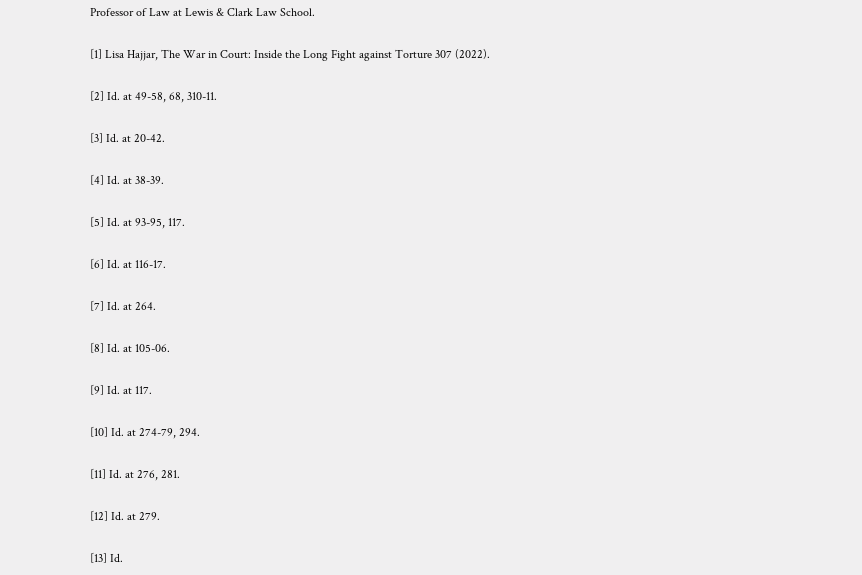Professor of Law at Lewis & Clark Law School.

[1] Lisa Hajjar, The War in Court: Inside the Long Fight against Torture 307 (2022).

[2] Id. at 49-58, 68, 310-11.

[3] Id. at 20-42.

[4] Id. at 38-39.

[5] Id. at 93-95, 117.

[6] Id. at 116-17.

[7] Id. at 264.

[8] Id. at 105-06.

[9] Id. at 117.

[10] Id. at 274-79, 294.

[11] Id. at 276, 281.

[12] Id. at 279.

[13] Id.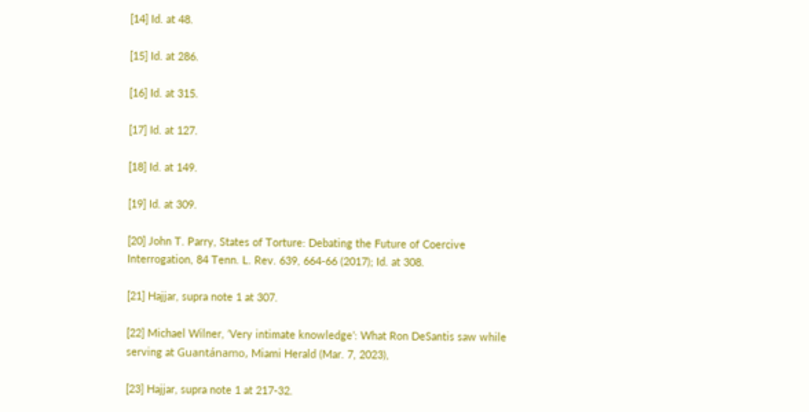[14] Id. at 48.

[15] Id. at 286.

[16] Id. at 315.

[17] Id. at 127.

[18] Id. at 149.

[19] Id. at 309.

[20] John T. Parry, States of Torture: Debating the Future of Coercive Interrogation, 84 Tenn. L. Rev. 639, 664-66 (2017); Id. at 308.

[21] Hajjar, supra note 1 at 307.

[22] Michael Wilner, ‘Very intimate knowledge’: What Ron DeSantis saw while serving at Guantánamo, Miami Herald (Mar. 7, 2023),

[23] Hajjar, supra note 1 at 217-32.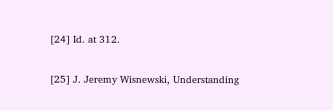[24] Id. at 312.

[25] J. Jeremy Wisnewski, Understanding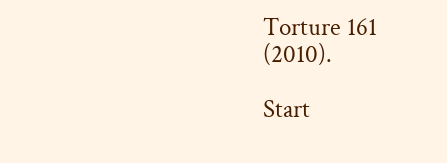Torture 161 (2010).

Start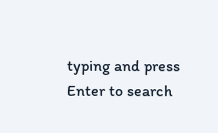typing and press Enter to search